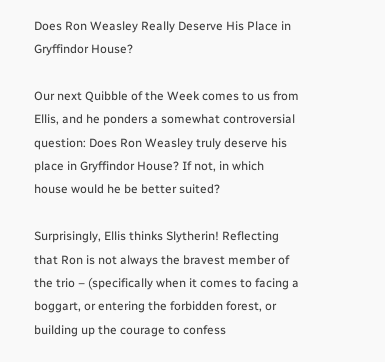Does Ron Weasley Really Deserve His Place in Gryffindor House?

Our next Quibble of the Week comes to us from Ellis, and he ponders a somewhat controversial question: Does Ron Weasley truly deserve his place in Gryffindor House? If not, in which house would he be better suited?

Surprisingly, Ellis thinks Slytherin! Reflecting that Ron is not always the bravest member of the trio – (specifically when it comes to facing a boggart, or entering the forbidden forest, or building up the courage to confess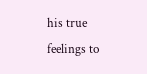his true feelings to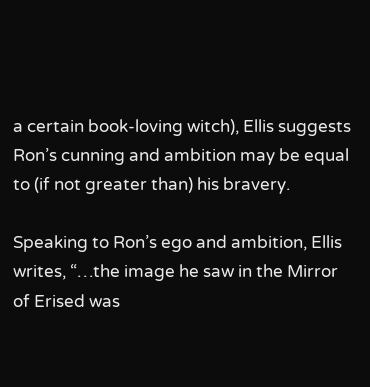a certain book-loving witch), Ellis suggests Ron’s cunning and ambition may be equal to (if not greater than) his bravery.

Speaking to Ron’s ego and ambition, Ellis writes, “…the image he saw in the Mirror of Erised was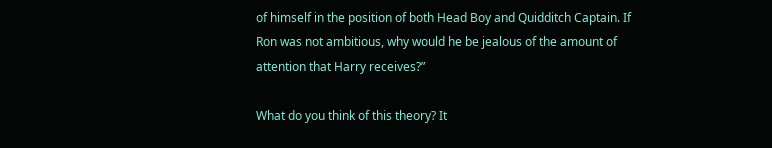of himself in the position of both Head Boy and Quidditch Captain. If Ron was not ambitious, why would he be jealous of the amount of attention that Harry receives?”

What do you think of this theory? It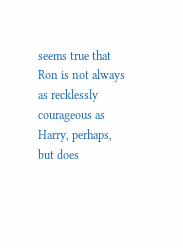seems true that Ron is not always as recklessly courageous as Harry, perhaps, but does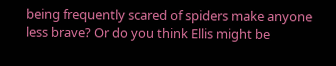being frequently scared of spiders make anyone less brave? Or do you think Ellis might be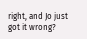right, and Jo just got it wrong?